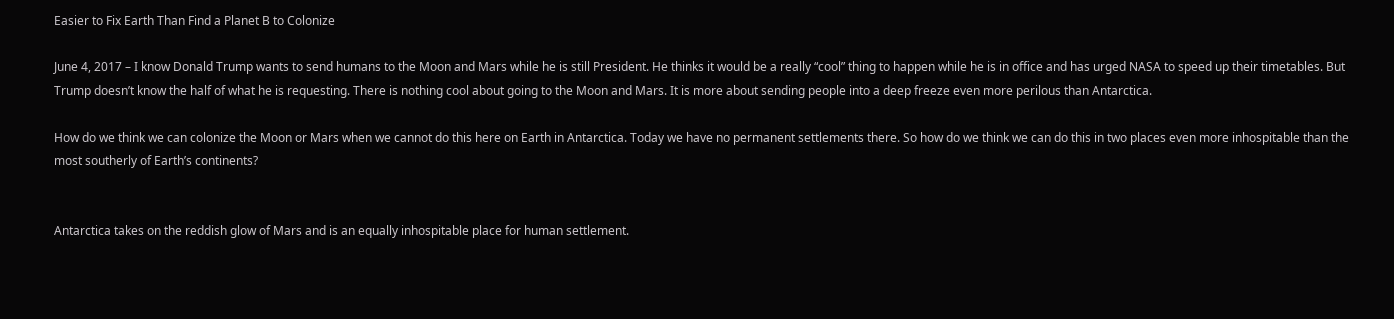Easier to Fix Earth Than Find a Planet B to Colonize

June 4, 2017 – I know Donald Trump wants to send humans to the Moon and Mars while he is still President. He thinks it would be a really “cool” thing to happen while he is in office and has urged NASA to speed up their timetables. But Trump doesn’t know the half of what he is requesting. There is nothing cool about going to the Moon and Mars. It is more about sending people into a deep freeze even more perilous than Antarctica.

How do we think we can colonize the Moon or Mars when we cannot do this here on Earth in Antarctica. Today we have no permanent settlements there. So how do we think we can do this in two places even more inhospitable than the most southerly of Earth’s continents?


Antarctica takes on the reddish glow of Mars and is an equally inhospitable place for human settlement.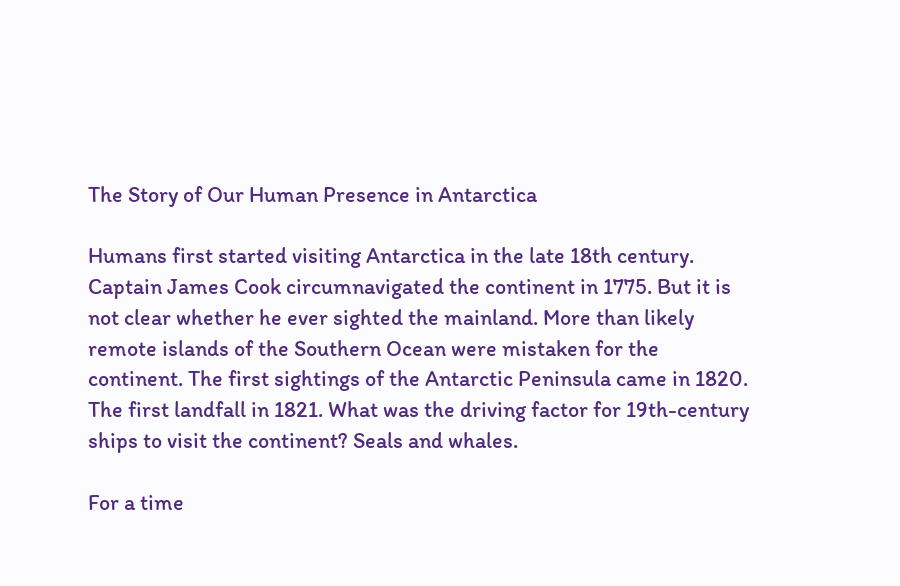The Story of Our Human Presence in Antarctica

Humans first started visiting Antarctica in the late 18th century. Captain James Cook circumnavigated the continent in 1775. But it is not clear whether he ever sighted the mainland. More than likely remote islands of the Southern Ocean were mistaken for the continent. The first sightings of the Antarctic Peninsula came in 1820. The first landfall in 1821. What was the driving factor for 19th-century ships to visit the continent? Seals and whales.

For a time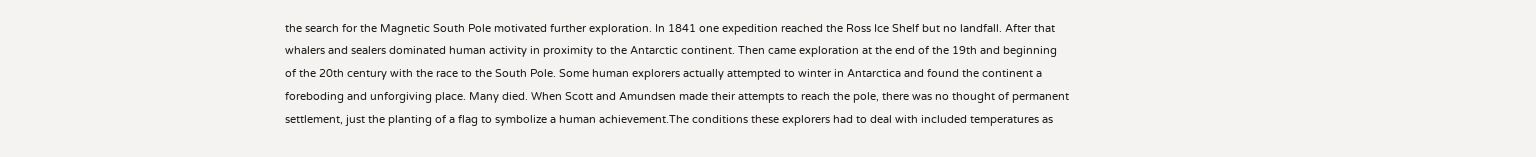the search for the Magnetic South Pole motivated further exploration. In 1841 one expedition reached the Ross Ice Shelf but no landfall. After that whalers and sealers dominated human activity in proximity to the Antarctic continent. Then came exploration at the end of the 19th and beginning of the 20th century with the race to the South Pole. Some human explorers actually attempted to winter in Antarctica and found the continent a foreboding and unforgiving place. Many died. When Scott and Amundsen made their attempts to reach the pole, there was no thought of permanent settlement, just the planting of a flag to symbolize a human achievement.The conditions these explorers had to deal with included temperatures as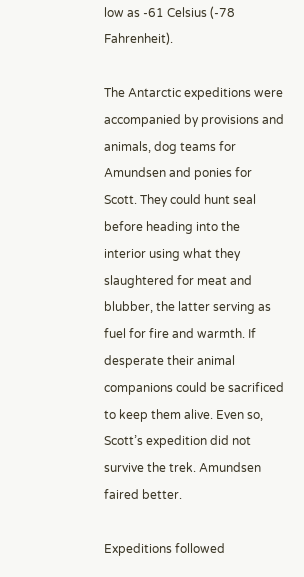low as -61 Celsius (-78 Fahrenheit).

The Antarctic expeditions were accompanied by provisions and animals, dog teams for Amundsen and ponies for Scott. They could hunt seal before heading into the interior using what they slaughtered for meat and blubber, the latter serving as fuel for fire and warmth. If desperate their animal companions could be sacrificed to keep them alive. Even so, Scott’s expedition did not survive the trek. Amundsen faired better.

Expeditions followed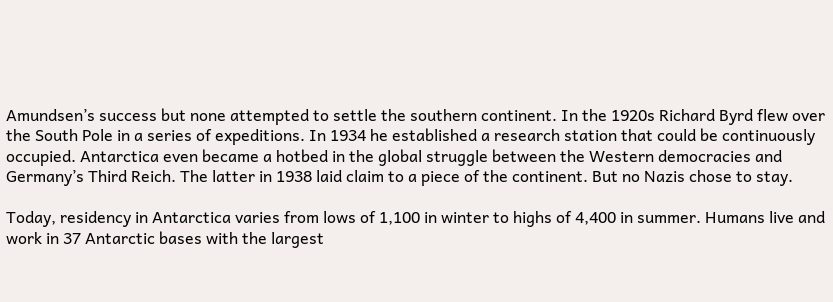Amundsen’s success but none attempted to settle the southern continent. In the 1920s Richard Byrd flew over the South Pole in a series of expeditions. In 1934 he established a research station that could be continuously occupied. Antarctica even became a hotbed in the global struggle between the Western democracies and Germany’s Third Reich. The latter in 1938 laid claim to a piece of the continent. But no Nazis chose to stay.

Today, residency in Antarctica varies from lows of 1,100 in winter to highs of 4,400 in summer. Humans live and work in 37 Antarctic bases with the largest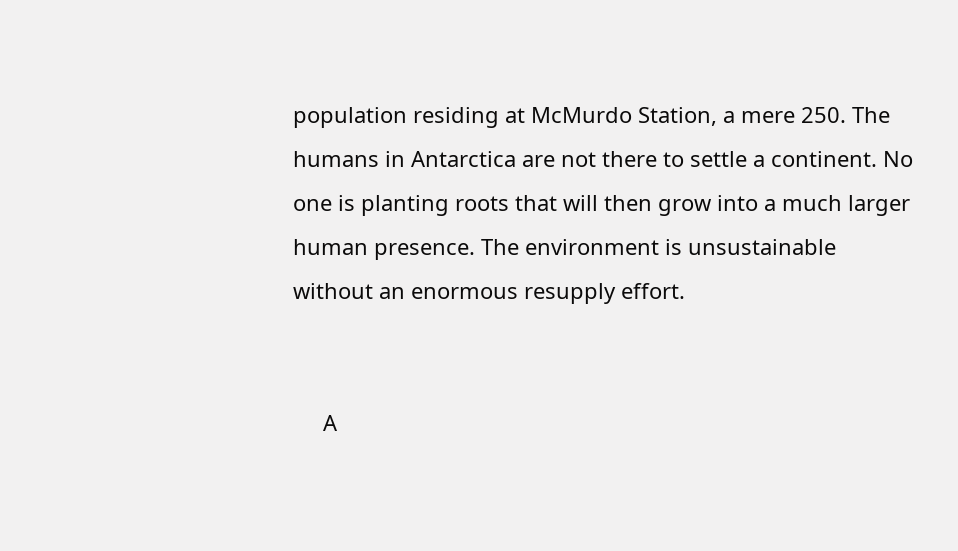population residing at McMurdo Station, a mere 250. The humans in Antarctica are not there to settle a continent. No one is planting roots that will then grow into a much larger human presence. The environment is unsustainable without an enormous resupply effort.


     A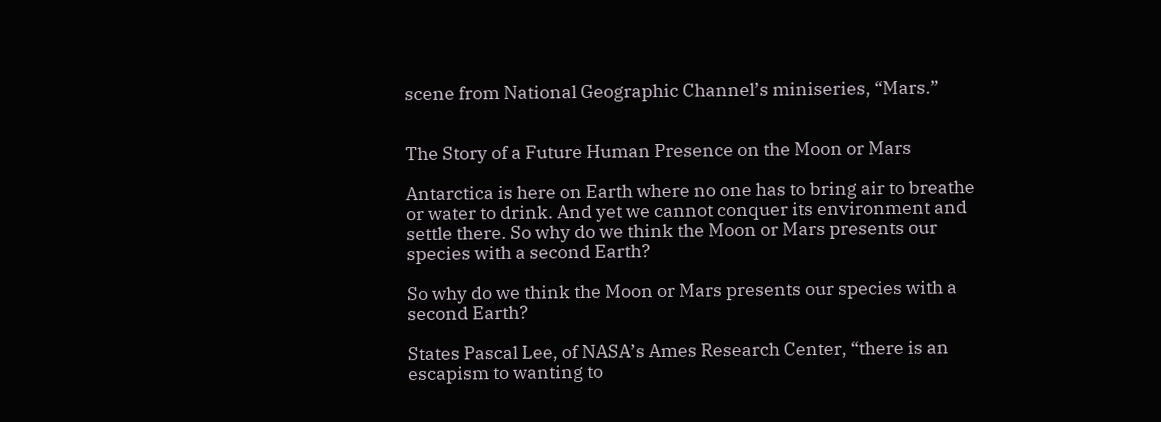scene from National Geographic Channel’s miniseries, “Mars.”


The Story of a Future Human Presence on the Moon or Mars

Antarctica is here on Earth where no one has to bring air to breathe or water to drink. And yet we cannot conquer its environment and settle there. So why do we think the Moon or Mars presents our species with a second Earth?

So why do we think the Moon or Mars presents our species with a second Earth?

States Pascal Lee, of NASA’s Ames Research Center, “there is an escapism to wanting to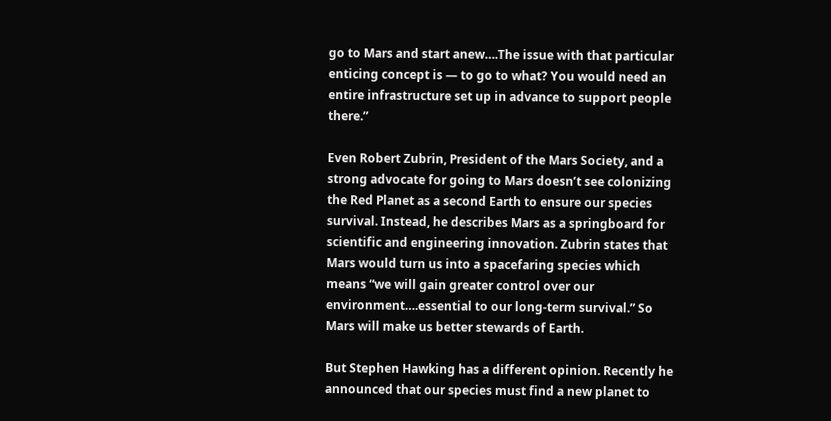go to Mars and start anew….The issue with that particular enticing concept is — to go to what? You would need an entire infrastructure set up in advance to support people there.”

Even Robert Zubrin, President of the Mars Society, and a strong advocate for going to Mars doesn’t see colonizing the Red Planet as a second Earth to ensure our species survival. Instead, he describes Mars as a springboard for scientific and engineering innovation. Zubrin states that Mars would turn us into a spacefaring species which means “we will gain greater control over our environment….essential to our long-term survival.” So Mars will make us better stewards of Earth.

But Stephen Hawking has a different opinion. Recently he announced that our species must find a new planet to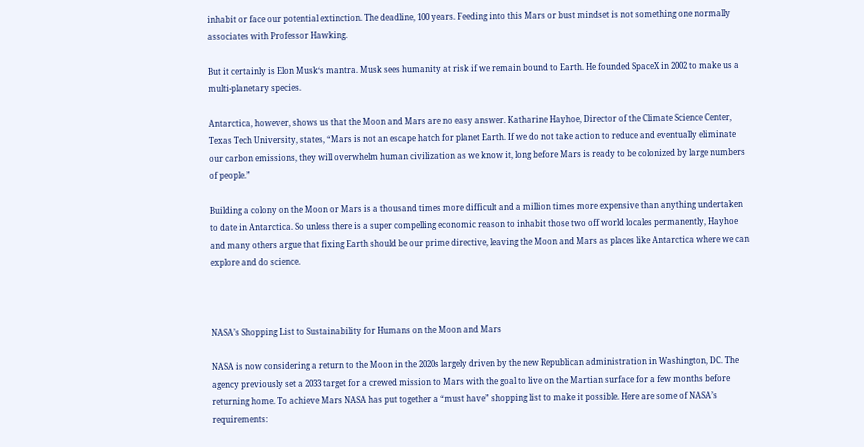inhabit or face our potential extinction. The deadline, 100 years. Feeding into this Mars or bust mindset is not something one normally associates with Professor Hawking.

But it certainly is Elon Musk‘s mantra. Musk sees humanity at risk if we remain bound to Earth. He founded SpaceX in 2002 to make us a multi-planetary species.

Antarctica, however, shows us that the Moon and Mars are no easy answer. Katharine Hayhoe, Director of the Climate Science Center, Texas Tech University, states, “Mars is not an escape hatch for planet Earth. If we do not take action to reduce and eventually eliminate our carbon emissions, they will overwhelm human civilization as we know it, long before Mars is ready to be colonized by large numbers of people.”

Building a colony on the Moon or Mars is a thousand times more difficult and a million times more expensive than anything undertaken to date in Antarctica. So unless there is a super compelling economic reason to inhabit those two off world locales permanently, Hayhoe and many others argue that fixing Earth should be our prime directive, leaving the Moon and Mars as places like Antarctica where we can explore and do science.



NASA’s Shopping List to Sustainability for Humans on the Moon and Mars

NASA is now considering a return to the Moon in the 2020s largely driven by the new Republican administration in Washington, DC. The agency previously set a 2033 target for a crewed mission to Mars with the goal to live on the Martian surface for a few months before returning home. To achieve Mars NASA has put together a “must have” shopping list to make it possible. Here are some of NASA’s requirements: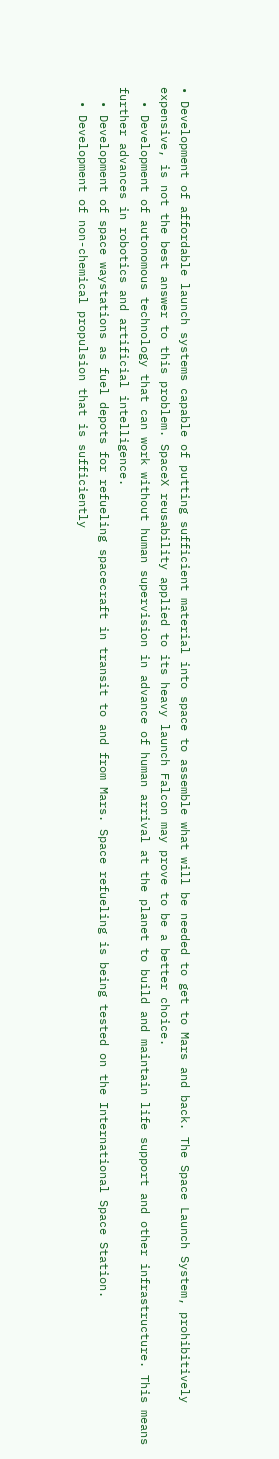• Development of affordable launch systems capable of putting sufficient material into space to assemble what will be needed to get to Mars and back. The Space Launch System, prohibitively expensive, is not the best answer to this problem. SpaceX reusability applied to its heavy launch Falcon may prove to be a better choice.
  • Development of autonomous technology that can work without human supervision in advance of human arrival at the planet to build and maintain life support and other infrastructure. This means further advances in robotics and artificial intelligence.
  • Development of space waystations as fuel depots for refueling spacecraft in transit to and from Mars. Space refueling is being tested on the International Space Station.
  • Development of non-chemical propulsion that is sufficiently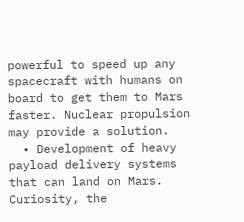powerful to speed up any spacecraft with humans on board to get them to Mars faster. Nuclear propulsion may provide a solution.
  • Development of heavy payload delivery systems that can land on Mars. Curiosity, the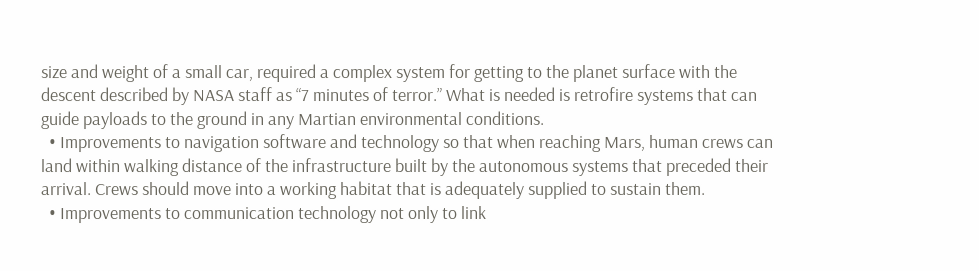size and weight of a small car, required a complex system for getting to the planet surface with the descent described by NASA staff as “7 minutes of terror.” What is needed is retrofire systems that can guide payloads to the ground in any Martian environmental conditions.
  • Improvements to navigation software and technology so that when reaching Mars, human crews can land within walking distance of the infrastructure built by the autonomous systems that preceded their arrival. Crews should move into a working habitat that is adequately supplied to sustain them.
  • Improvements to communication technology not only to link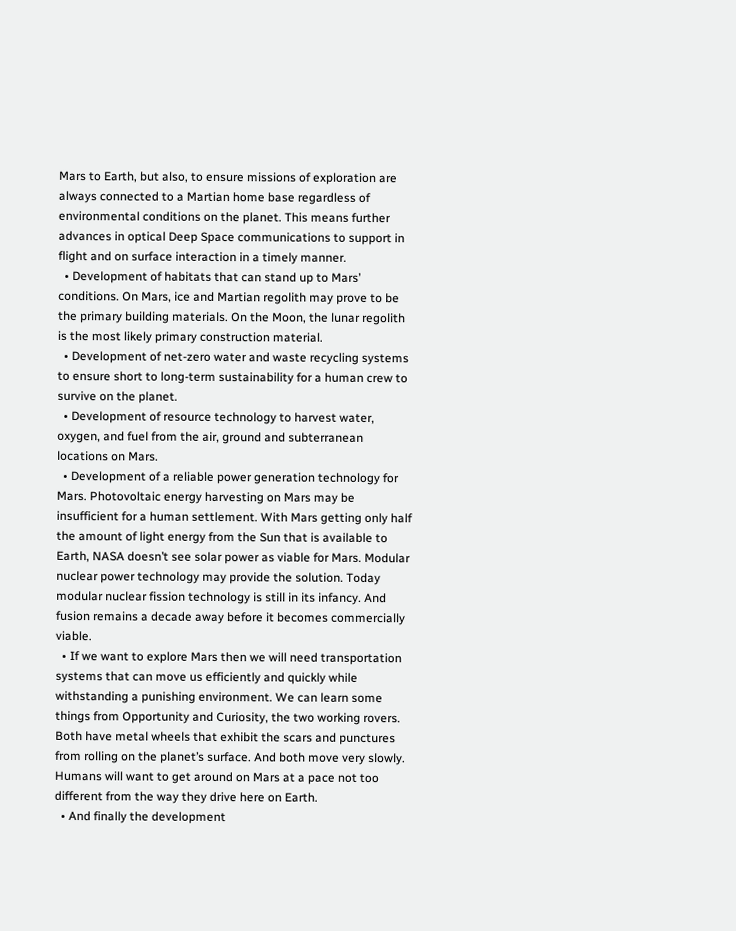Mars to Earth, but also, to ensure missions of exploration are always connected to a Martian home base regardless of environmental conditions on the planet. This means further advances in optical Deep Space communications to support in flight and on surface interaction in a timely manner.
  • Development of habitats that can stand up to Mars’ conditions. On Mars, ice and Martian regolith may prove to be the primary building materials. On the Moon, the lunar regolith is the most likely primary construction material.
  • Development of net-zero water and waste recycling systems to ensure short to long-term sustainability for a human crew to survive on the planet.
  • Development of resource technology to harvest water, oxygen, and fuel from the air, ground and subterranean locations on Mars.
  • Development of a reliable power generation technology for Mars. Photovoltaic energy harvesting on Mars may be insufficient for a human settlement. With Mars getting only half the amount of light energy from the Sun that is available to Earth, NASA doesn’t see solar power as viable for Mars. Modular nuclear power technology may provide the solution. Today modular nuclear fission technology is still in its infancy. And fusion remains a decade away before it becomes commercially viable.
  • If we want to explore Mars then we will need transportation systems that can move us efficiently and quickly while withstanding a punishing environment. We can learn some things from Opportunity and Curiosity, the two working rovers. Both have metal wheels that exhibit the scars and punctures from rolling on the planet’s surface. And both move very slowly. Humans will want to get around on Mars at a pace not too different from the way they drive here on Earth.
  • And finally the development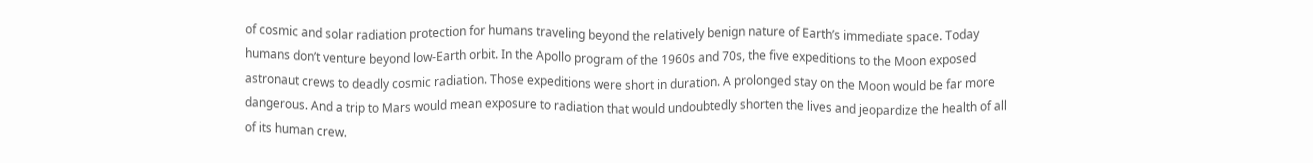of cosmic and solar radiation protection for humans traveling beyond the relatively benign nature of Earth’s immediate space. Today humans don’t venture beyond low-Earth orbit. In the Apollo program of the 1960s and 70s, the five expeditions to the Moon exposed astronaut crews to deadly cosmic radiation. Those expeditions were short in duration. A prolonged stay on the Moon would be far more dangerous. And a trip to Mars would mean exposure to radiation that would undoubtedly shorten the lives and jeopardize the health of all of its human crew.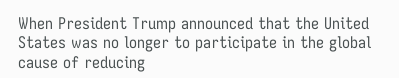When President Trump announced that the United States was no longer to participate in the global cause of reducing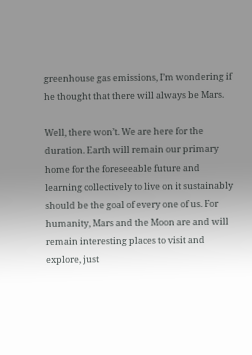greenhouse gas emissions, I’m wondering if he thought that there will always be Mars.

Well, there won’t. We are here for the duration. Earth will remain our primary home for the foreseeable future and learning collectively to live on it sustainably should be the goal of every one of us. For humanity, Mars and the Moon are and will remain interesting places to visit and explore, just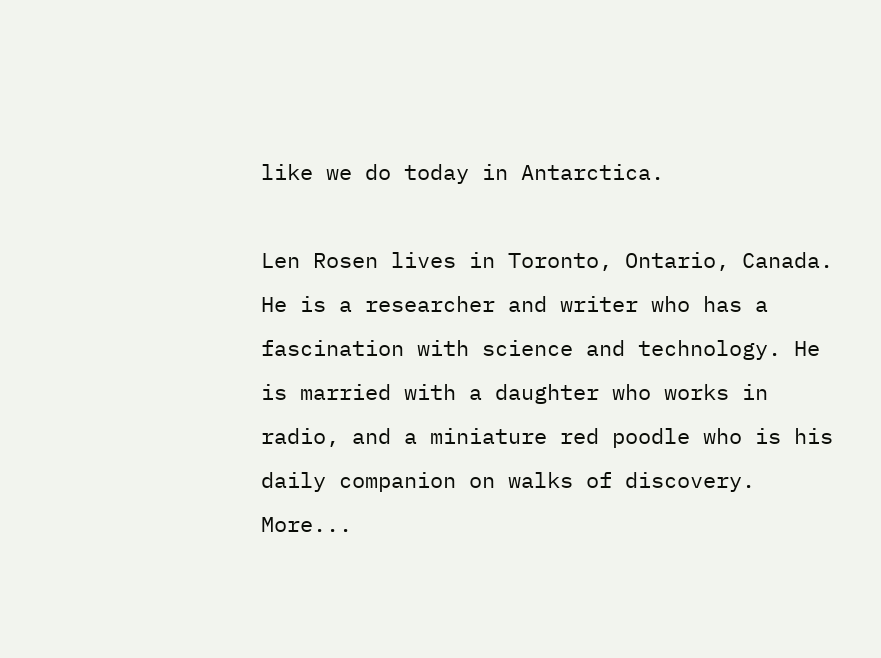like we do today in Antarctica.

Len Rosen lives in Toronto, Ontario, Canada. He is a researcher and writer who has a fascination with science and technology. He is married with a daughter who works in radio, and a miniature red poodle who is his daily companion on walks of discovery. More...